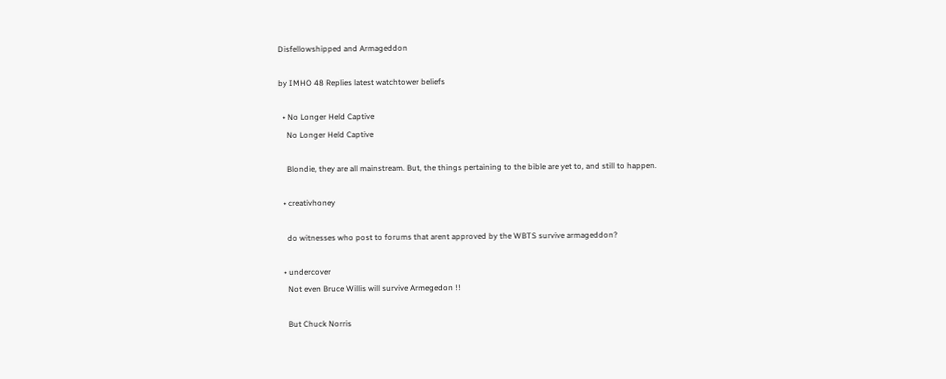Disfellowshipped and Armageddon

by IMHO 48 Replies latest watchtower beliefs

  • No Longer Held Captive
    No Longer Held Captive

    Blondie, they are all mainstream. But, the things pertaining to the bible are yet to, and still to happen.

  • creativhoney

    do witnesses who post to forums that arent approved by the WBTS survive armageddon?

  • undercover
    Not even Bruce Willis will survive Armegedon !!

    But Chuck Norris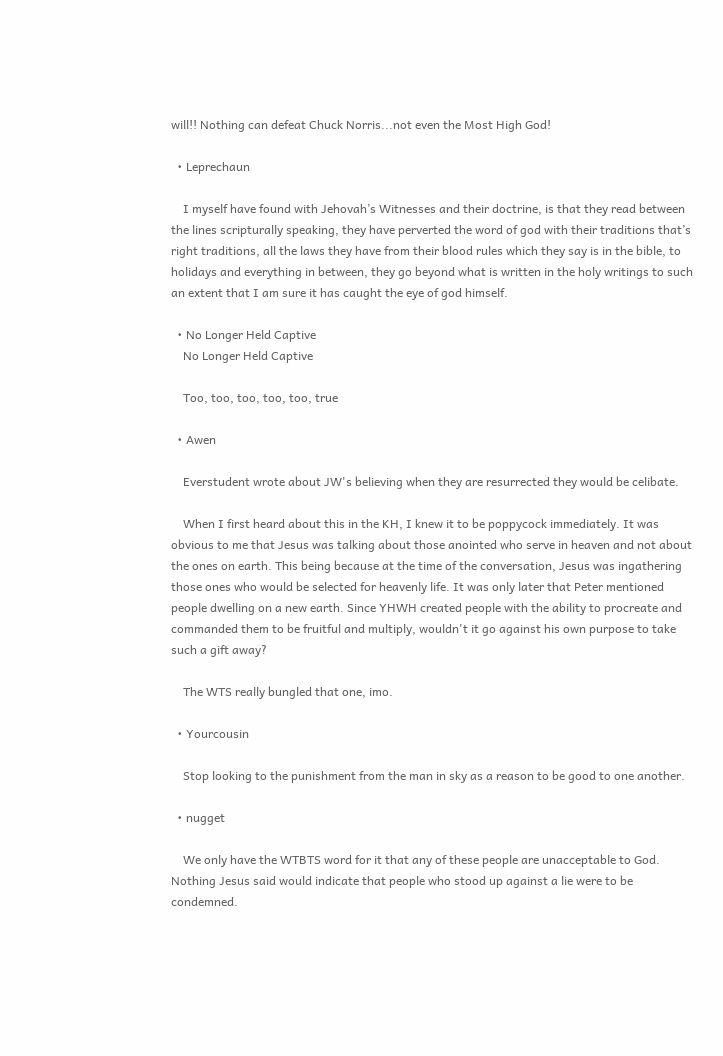will!! Nothing can defeat Chuck Norris...not even the Most High God!

  • Leprechaun

    I myself have found with Jehovah’s Witnesses and their doctrine, is that they read between the lines scripturally speaking, they have perverted the word of god with their traditions that’s right traditions, all the laws they have from their blood rules which they say is in the bible, to holidays and everything in between, they go beyond what is written in the holy writings to such an extent that I am sure it has caught the eye of god himself.

  • No Longer Held Captive
    No Longer Held Captive

    Too, too, too, too, too, true

  • Awen

    Everstudent wrote about JW's believing when they are resurrected they would be celibate.

    When I first heard about this in the KH, I knew it to be poppycock immediately. It was obvious to me that Jesus was talking about those anointed who serve in heaven and not about the ones on earth. This being because at the time of the conversation, Jesus was ingathering those ones who would be selected for heavenly life. It was only later that Peter mentioned people dwelling on a new earth. Since YHWH created people with the ability to procreate and commanded them to be fruitful and multiply, wouldn't it go against his own purpose to take such a gift away?

    The WTS really bungled that one, imo.

  • Yourcousin

    Stop looking to the punishment from the man in sky as a reason to be good to one another.

  • nugget

    We only have the WTBTS word for it that any of these people are unacceptable to God. Nothing Jesus said would indicate that people who stood up against a lie were to be condemned.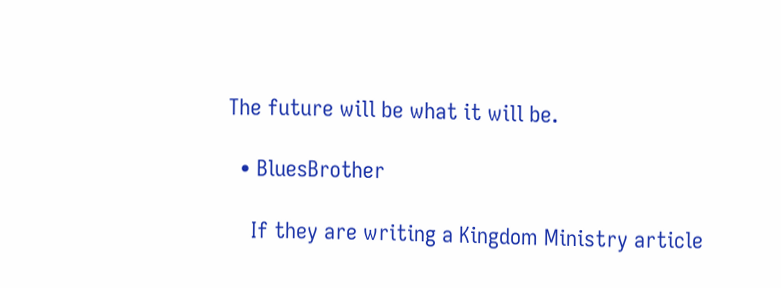The future will be what it will be.

  • BluesBrother

    If they are writing a Kingdom Ministry article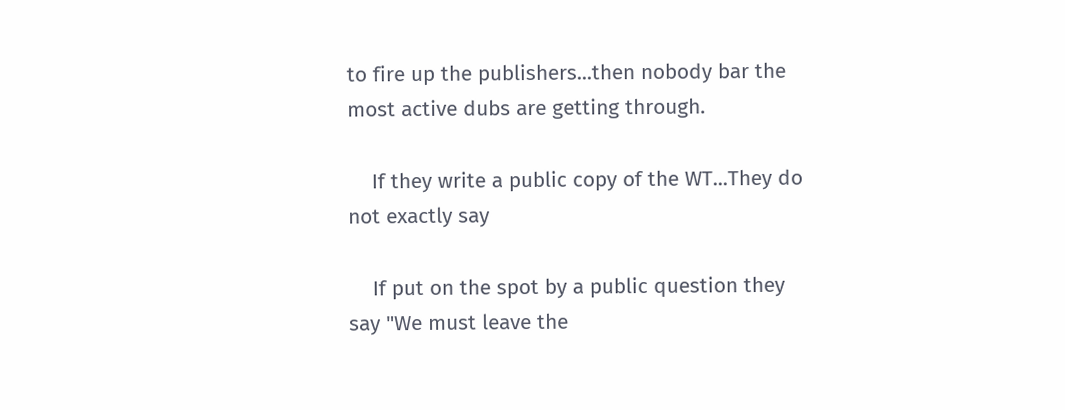to fire up the publishers...then nobody bar the most active dubs are getting through.

    If they write a public copy of the WT...They do not exactly say

    If put on the spot by a public question they say "We must leave the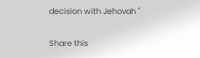decision with Jehovah "

Share this